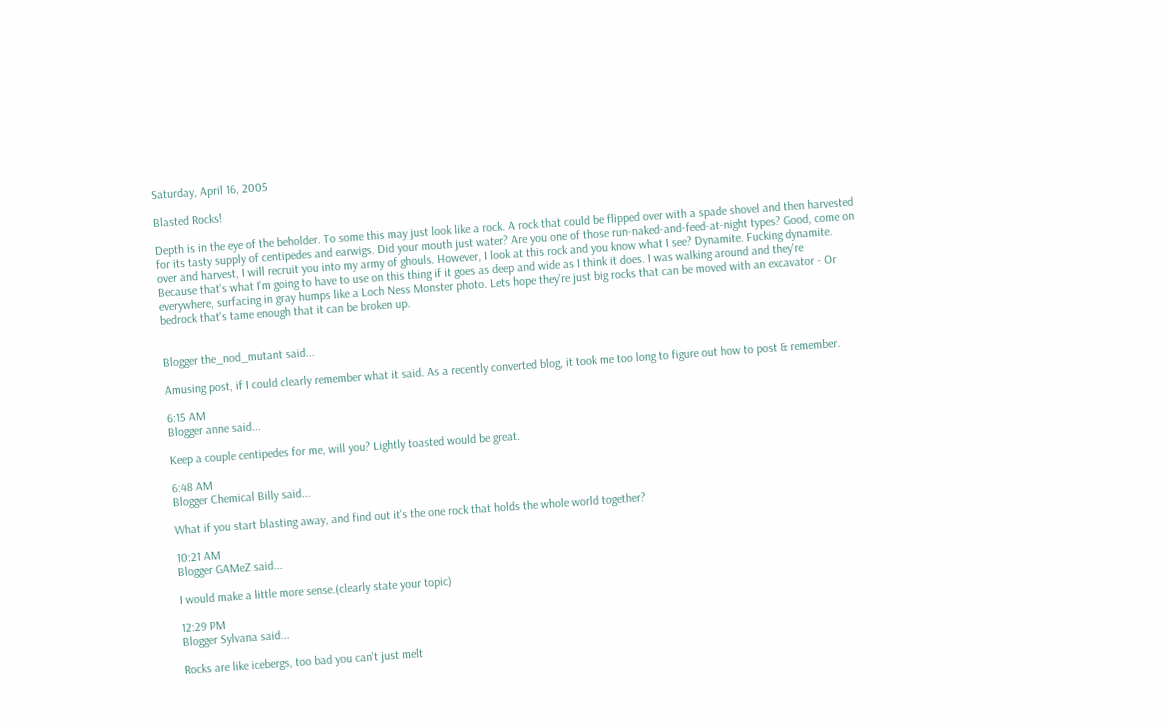Saturday, April 16, 2005

Blasted Rocks!

Depth is in the eye of the beholder. To some this may just look like a rock. A rock that could be flipped over with a spade shovel and then harvested for its tasty supply of centipedes and earwigs. Did your mouth just water? Are you one of those run-naked-and-feed-at-night types? Good, come on over and harvest, I will recruit you into my army of ghouls. However, I look at this rock and you know what I see? Dynamite. Fucking dynamite. Because that's what I'm going to have to use on this thing if it goes as deep and wide as I think it does. I was walking around and they're everywhere, surfacing in gray humps like a Loch Ness Monster photo. Lets hope they're just big rocks that can be moved with an excavator - Or bedrock that's tame enough that it can be broken up.


Blogger the_nod_mutant said...

Amusing post, if I could clearly remember what it said. As a recently converted blog, it took me too long to figure out how to post & remember.

6:15 AM
Blogger anne said...

Keep a couple centipedes for me, will you? Lightly toasted would be great.

6:48 AM
Blogger Chemical Billy said...

What if you start blasting away, and find out it's the one rock that holds the whole world together?

10:21 AM
Blogger GAMeZ said...

I would make a little more sense.(clearly state your topic)

12:29 PM
Blogger Sylvana said...

Rocks are like icebergs, too bad you can't just melt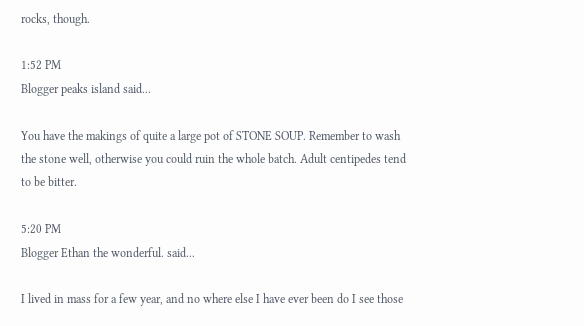rocks, though.

1:52 PM
Blogger peaks island said...

You have the makings of quite a large pot of STONE SOUP. Remember to wash the stone well, otherwise you could ruin the whole batch. Adult centipedes tend to be bitter.

5:20 PM
Blogger Ethan the wonderful. said...

I lived in mass for a few year, and no where else I have ever been do I see those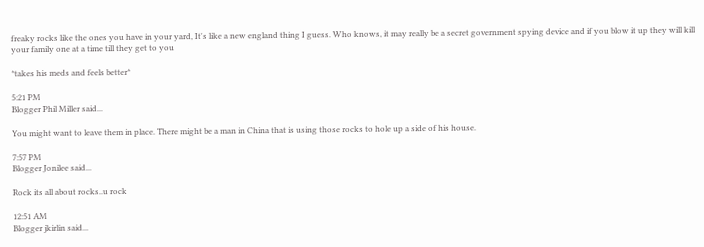freaky rocks like the ones you have in your yard, It's like a new england thing I guess. Who knows, it may really be a secret government spying device and if you blow it up they will kill your family one at a time till they get to you

*takes his meds and feels better*

5:21 PM
Blogger Phil Miller said...

You might want to leave them in place. There might be a man in China that is using those rocks to hole up a side of his house.

7:57 PM
Blogger Jonilee said...

Rock its all about rocks..u rock

12:51 AM
Blogger jkirlin said...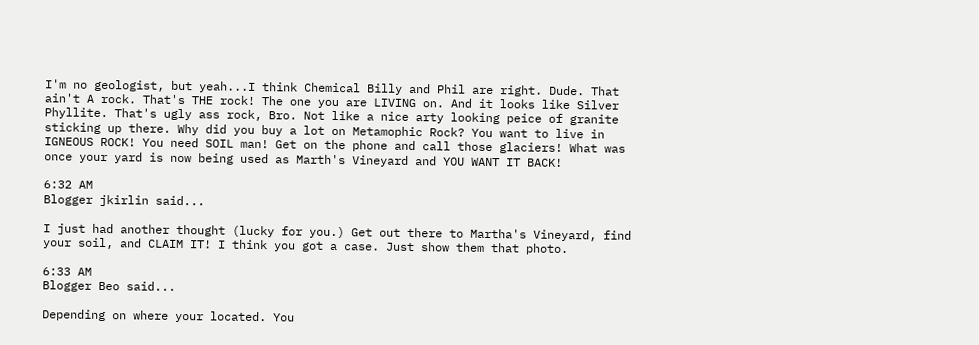I'm no geologist, but yeah...I think Chemical Billy and Phil are right. Dude. That ain't A rock. That's THE rock! The one you are LIVING on. And it looks like Silver Phyllite. That's ugly ass rock, Bro. Not like a nice arty looking peice of granite sticking up there. Why did you buy a lot on Metamophic Rock? You want to live in IGNEOUS ROCK! You need SOIL man! Get on the phone and call those glaciers! What was once your yard is now being used as Marth's Vineyard and YOU WANT IT BACK!

6:32 AM
Blogger jkirlin said...

I just had another thought (lucky for you.) Get out there to Martha's Vineyard, find your soil, and CLAIM IT! I think you got a case. Just show them that photo.

6:33 AM
Blogger Beo said...

Depending on where your located. You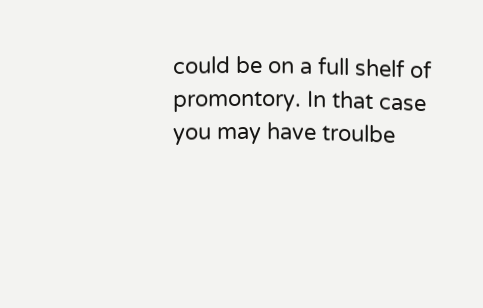could be on a full shelf of promontory. In that case you may have troulbe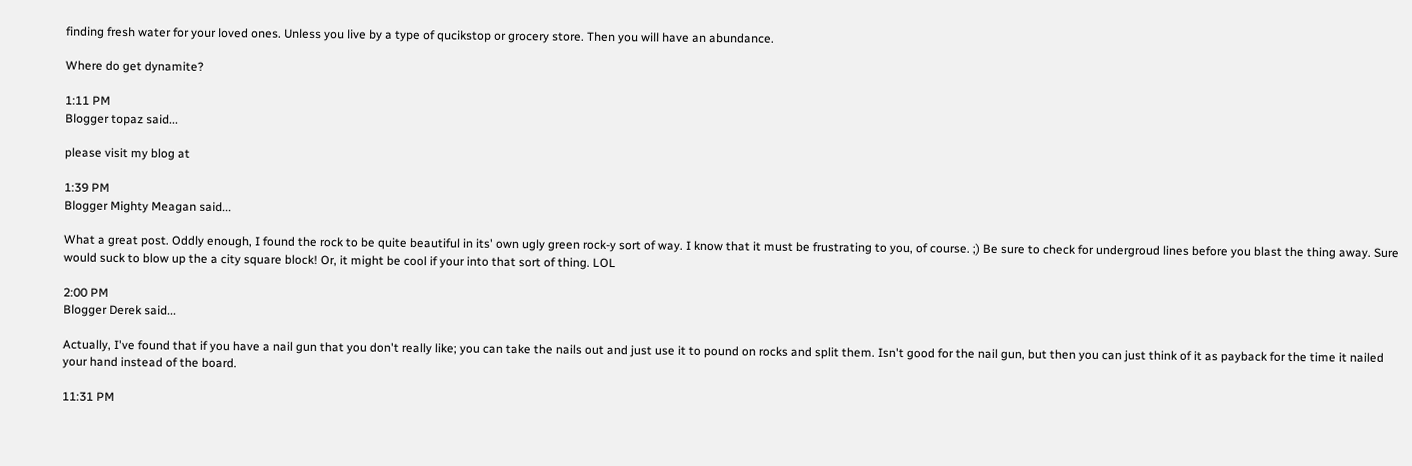finding fresh water for your loved ones. Unless you live by a type of qucikstop or grocery store. Then you will have an abundance.

Where do get dynamite?

1:11 PM
Blogger topaz said...

please visit my blog at

1:39 PM
Blogger Mighty Meagan said...

What a great post. Oddly enough, I found the rock to be quite beautiful in its' own ugly green rock-y sort of way. I know that it must be frustrating to you, of course. ;) Be sure to check for undergroud lines before you blast the thing away. Sure would suck to blow up the a city square block! Or, it might be cool if your into that sort of thing. LOL

2:00 PM
Blogger Derek said...

Actually, I've found that if you have a nail gun that you don't really like; you can take the nails out and just use it to pound on rocks and split them. Isn't good for the nail gun, but then you can just think of it as payback for the time it nailed your hand instead of the board.

11:31 PM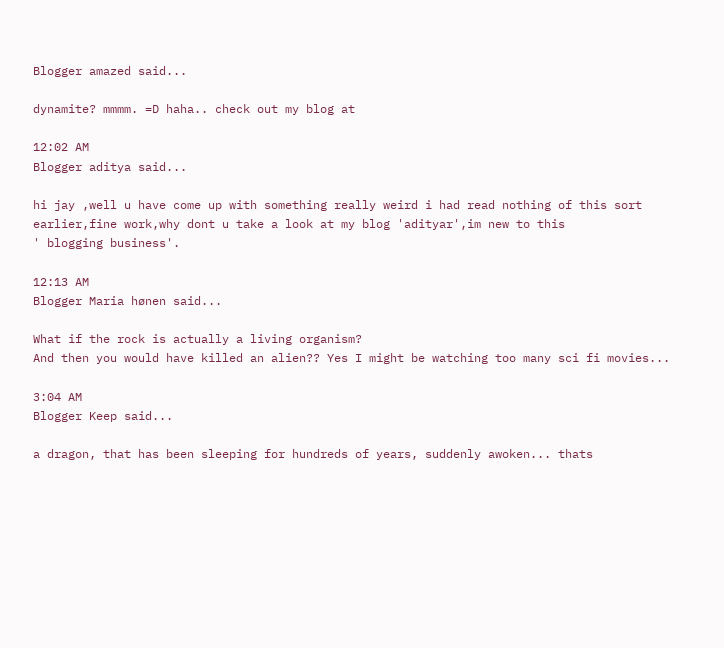Blogger amazed said...

dynamite? mmmm. =D haha.. check out my blog at

12:02 AM
Blogger aditya said...

hi jay ,well u have come up with something really weird i had read nothing of this sort earlier,fine work,why dont u take a look at my blog 'adityar',im new to this
' blogging business'.

12:13 AM
Blogger Maria hønen said...

What if the rock is actually a living organism?
And then you would have killed an alien?? Yes I might be watching too many sci fi movies...

3:04 AM
Blogger Keep said...

a dragon, that has been sleeping for hundreds of years, suddenly awoken... thats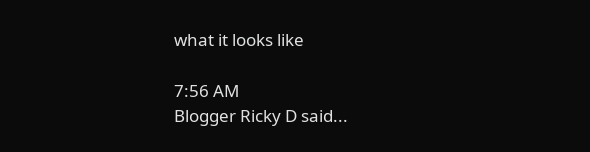what it looks like

7:56 AM
Blogger Ricky D said...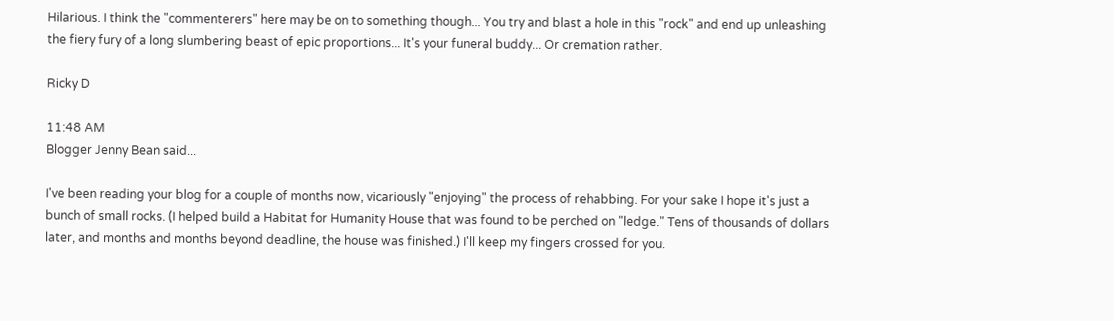Hilarious. I think the "commenterers" here may be on to something though... You try and blast a hole in this "rock" and end up unleashing the fiery fury of a long slumbering beast of epic proportions... It's your funeral buddy... Or cremation rather.

Ricky D

11:48 AM
Blogger Jenny Bean said...

I've been reading your blog for a couple of months now, vicariously "enjoying" the process of rehabbing. For your sake I hope it's just a bunch of small rocks. (I helped build a Habitat for Humanity House that was found to be perched on "ledge." Tens of thousands of dollars later, and months and months beyond deadline, the house was finished.) I'll keep my fingers crossed for you.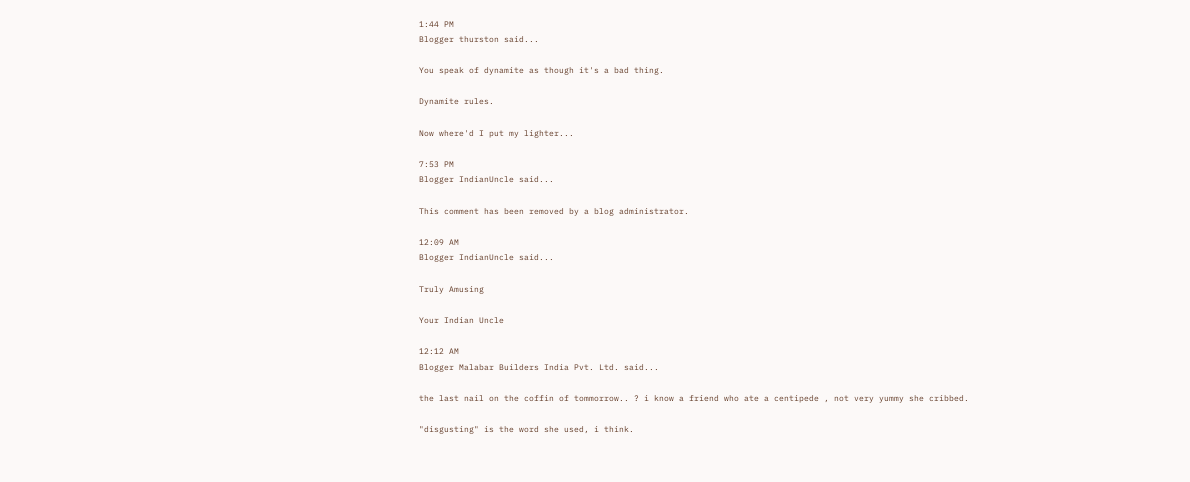1:44 PM
Blogger thurston said...

You speak of dynamite as though it's a bad thing.

Dynamite rules.

Now where'd I put my lighter...

7:53 PM
Blogger IndianUncle said...

This comment has been removed by a blog administrator.

12:09 AM
Blogger IndianUncle said...

Truly Amusing

Your Indian Uncle

12:12 AM
Blogger Malabar Builders India Pvt. Ltd. said...

the last nail on the coffin of tommorrow.. ? i know a friend who ate a centipede , not very yummy she cribbed.

"disgusting" is the word she used, i think.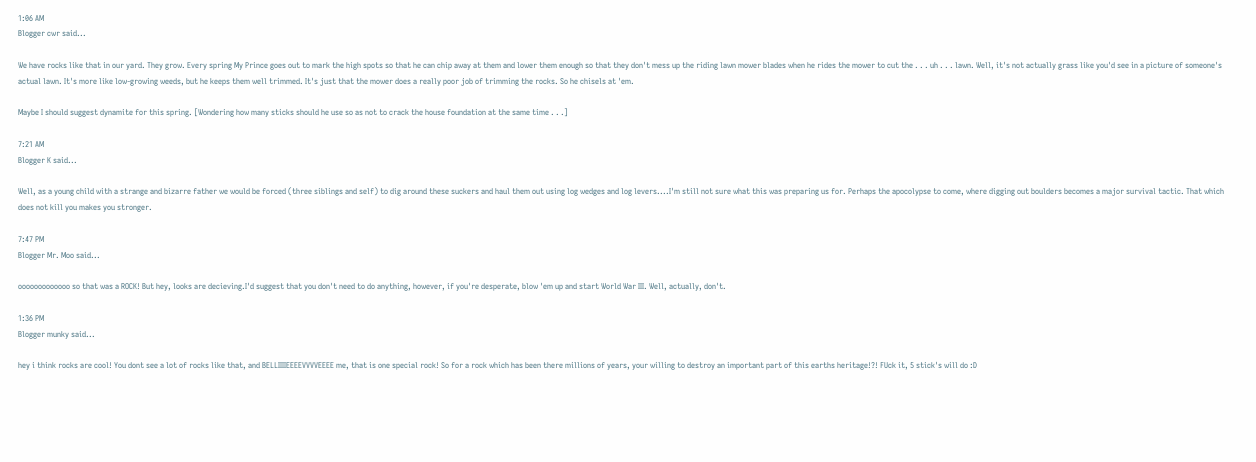1:06 AM
Blogger cwr said...

We have rocks like that in our yard. They grow. Every spring My Prince goes out to mark the high spots so that he can chip away at them and lower them enough so that they don't mess up the riding lawn mower blades when he rides the mower to cut the . . . uh . . . lawn. Well, it's not actually grass like you'd see in a picture of someone's actual lawn. It's more like low-growing weeds, but he keeps them well trimmed. It's just that the mower does a really poor job of trimming the rocks. So he chisels at 'em.

Maybe I should suggest dynamite for this spring. [Wondering how many sticks should he use so as not to crack the house foundation at the same time . . .]

7:21 AM
Blogger K said...

Well, as a young child with a strange and bizarre father we would be forced (three siblings and self) to dig around these suckers and haul them out using log wedges and log levers....I'm still not sure what this was preparing us for. Perhaps the apocolypse to come, where digging out boulders becomes a major survival tactic. That which does not kill you makes you stronger.

7:47 PM
Blogger Mr. Moo said...

ooooooooooooo so that was a ROCK! But hey, looks are decieving.I'd suggest that you don't need to do anything, however, if you're desperate, blow 'em up and start World War III. Well, actually, don't.

1:36 PM
Blogger munky said...

hey i think rocks are cool! You dont see a lot of rocks like that, and BELLIIIIEEEEVVVVEEEE me, that is one special rock! So for a rock which has been there millions of years, your willing to destroy an important part of this earths heritage!?! FUck it, 5 stick's will do :D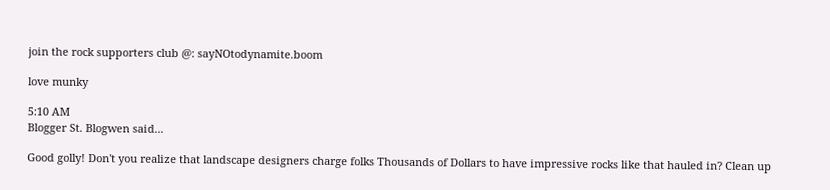join the rock supporters club @: sayNOtodynamite.boom

love munky

5:10 AM
Blogger St. Blogwen said...

Good golly! Don't you realize that landscape designers charge folks Thousands of Dollars to have impressive rocks like that hauled in? Clean up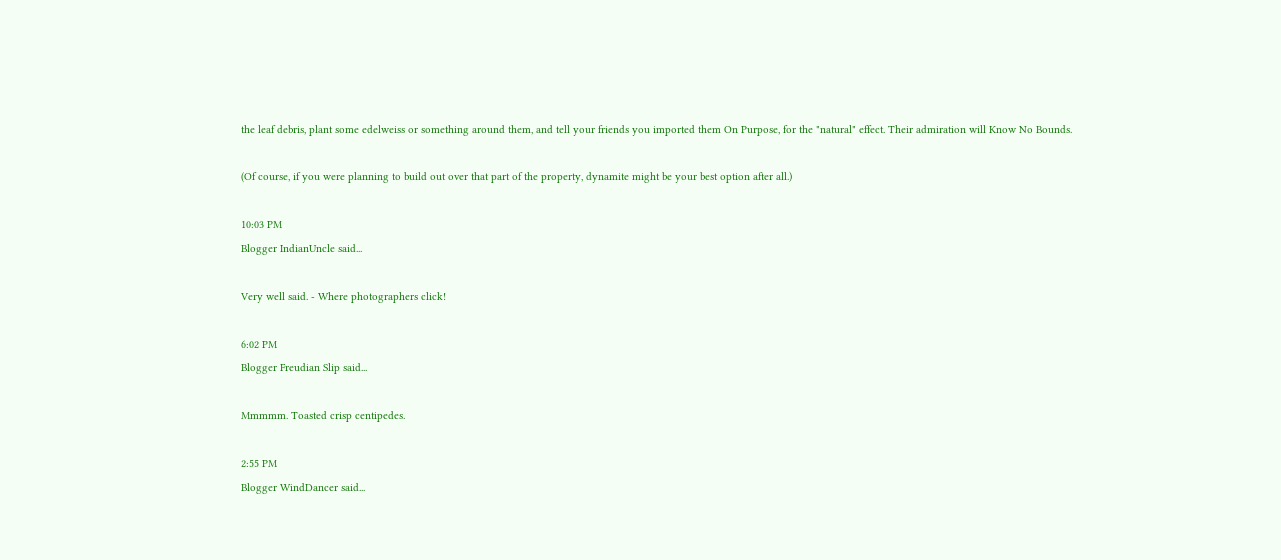the leaf debris, plant some edelweiss or something around them, and tell your friends you imported them On Purpose, for the "natural" effect. Their admiration will Know No Bounds.

(Of course, if you were planning to build out over that part of the property, dynamite might be your best option after all.)

10:03 PM
Blogger IndianUncle said...

Very well said. - Where photographers click!

6:02 PM
Blogger Freudian Slip said...

Mmmmm. Toasted crisp centipedes.

2:55 PM
Blogger WindDancer said...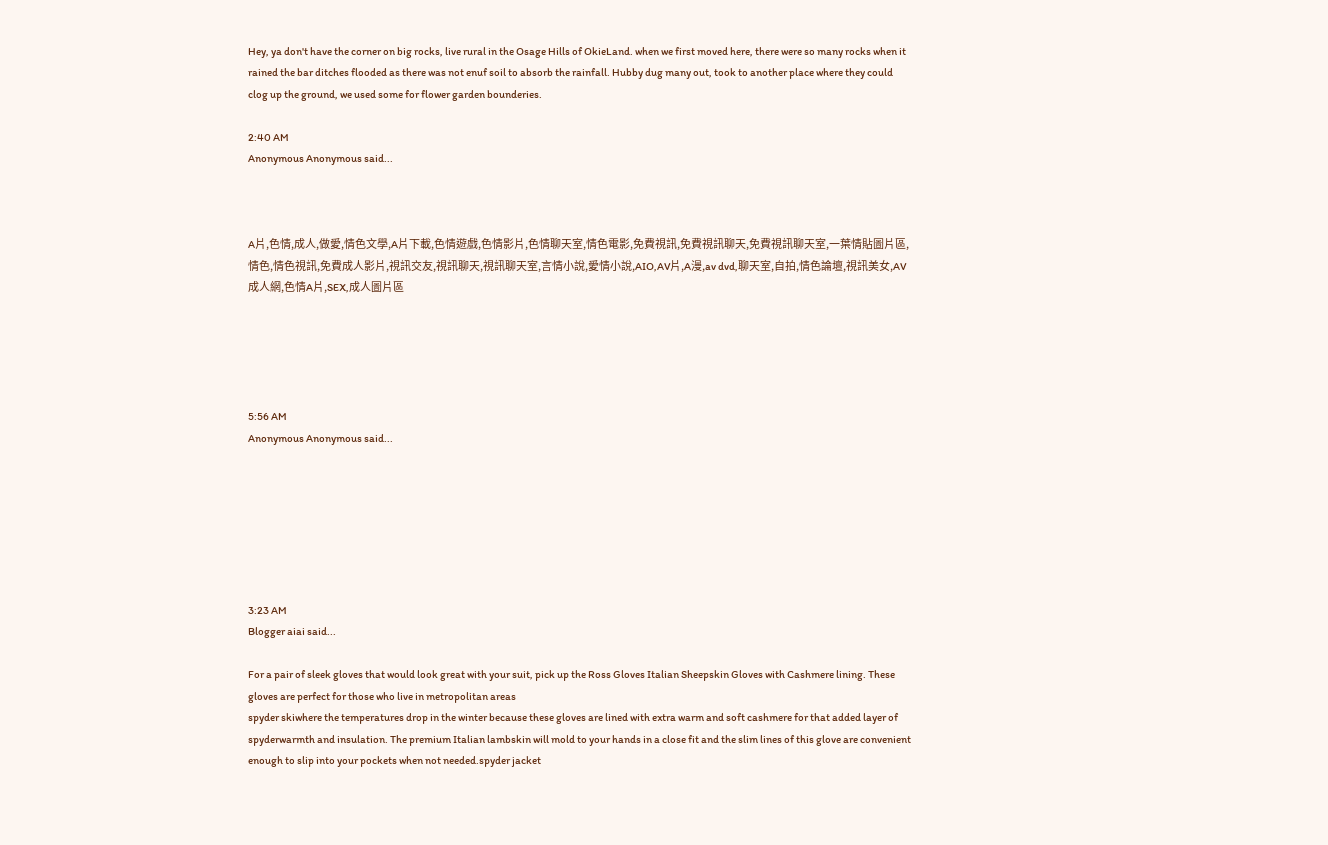Hey, ya don't have the corner on big rocks, live rural in the Osage Hills of OkieLand. when we first moved here, there were so many rocks when it rained the bar ditches flooded as there was not enuf soil to absorb the rainfall. Hubby dug many out, took to another place where they could clog up the ground, we used some for flower garden bounderies.

2:40 AM
Anonymous Anonymous said...



A片,色情,成人,做愛,情色文學,A片下載,色情遊戲,色情影片,色情聊天室,情色電影,免費視訊,免費視訊聊天,免費視訊聊天室,一葉情貼圖片區,情色,情色視訊,免費成人影片,視訊交友,視訊聊天,視訊聊天室,言情小說,愛情小說,AIO,AV片,A漫,av dvd,聊天室,自拍,情色論壇,視訊美女,AV成人網,色情A片,SEX,成人圖片區





5:56 AM
Anonymous Anonymous said...







3:23 AM
Blogger aiai said...

For a pair of sleek gloves that would look great with your suit, pick up the Ross Gloves Italian Sheepskin Gloves with Cashmere lining. These gloves are perfect for those who live in metropolitan areas
spyder skiwhere the temperatures drop in the winter because these gloves are lined with extra warm and soft cashmere for that added layer of spyderwarmth and insulation. The premium Italian lambskin will mold to your hands in a close fit and the slim lines of this glove are convenient enough to slip into your pockets when not needed.spyder jacket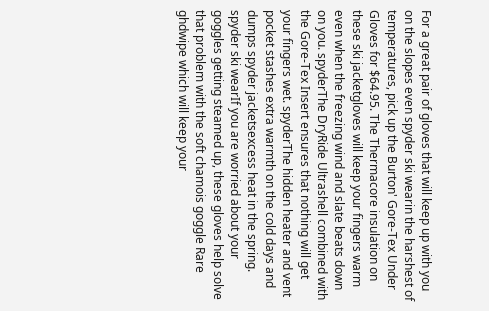For a great pair of gloves that will keep up with you on the slopes even spyder ski wearin the harshest of temperatures, pick up the Burton' Gore-Tex Under Gloves for $64.95. The Thermacore insulation on these ski jacketgloves will keep your fingers warm even when the freezing wind and slate beats down on you. spyderThe DryRide Ultrashell combined with the Gore-Tex Insert ensures that nothing will get your fingers wet. spyderThe hidden heater and vent pocket stashes extra warmth on the cold days and dumps spyder jacketsexcess heat in the spring. spyder ski wearIf you are worried about your goggles getting steamed up, these gloves help solve that problem with the soft chamois goggle Rare ghdwipe which will keep your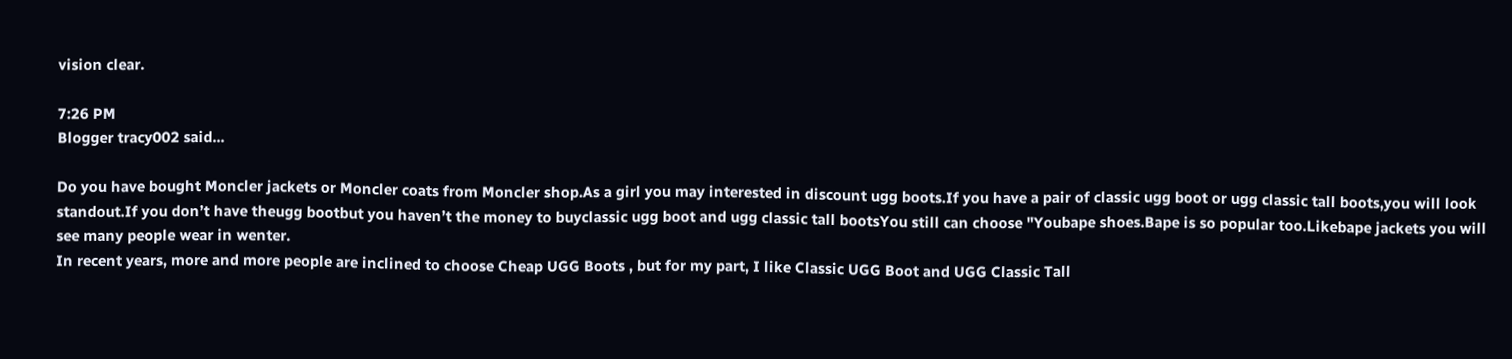vision clear.

7:26 PM
Blogger tracy002 said...

Do you have bought Moncler jackets or Moncler coats from Moncler shop.As a girl you may interested in discount ugg boots.If you have a pair of classic ugg boot or ugg classic tall boots,you will look standout.If you don’t have theugg bootbut you haven’t the money to buyclassic ugg boot and ugg classic tall bootsYou still can choose "Youbape shoes.Bape is so popular too.Likebape jackets you will see many people wear in wenter.
In recent years, more and more people are inclined to choose Cheap UGG Boots , but for my part, I like Classic UGG Boot and UGG Classic Tall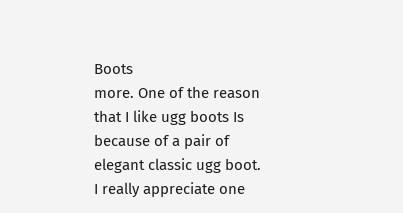Boots
more. One of the reason that I like ugg boots Is because of a pair of elegant classic ugg boot. I really appreciate one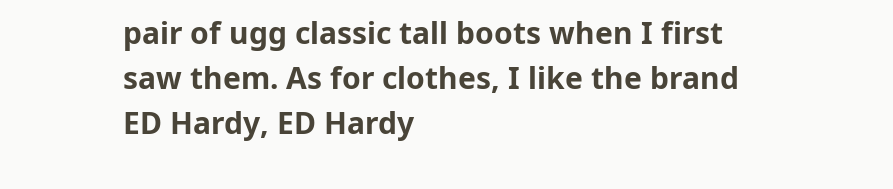pair of ugg classic tall boots when I first saw them. As for clothes, I like the brand ED Hardy, ED Hardy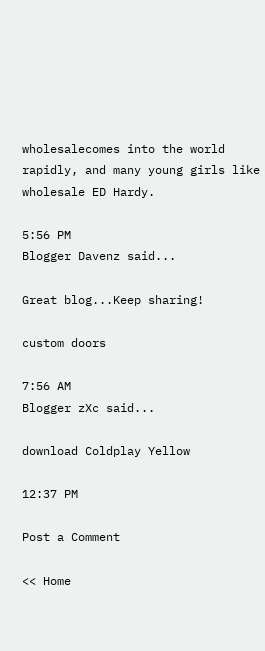wholesalecomes into the world rapidly, and many young girls like wholesale ED Hardy.

5:56 PM
Blogger Davenz said...

Great blog...Keep sharing!

custom doors

7:56 AM
Blogger zXc said...

download Coldplay Yellow

12:37 PM

Post a Comment

<< Home